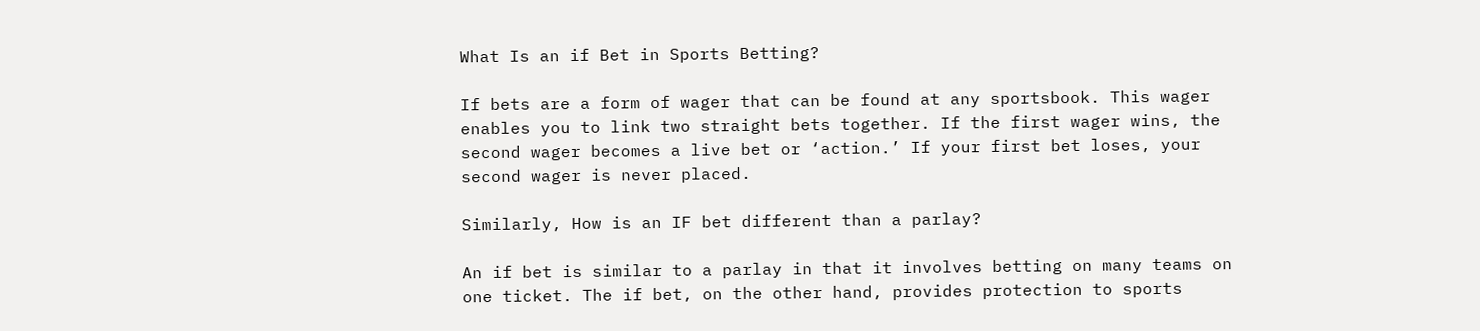What Is an if Bet in Sports Betting?

If bets are a form of wager that can be found at any sportsbook. This wager enables you to link two straight bets together. If the first wager wins, the second wager becomes a live bet or ‘action.’ If your first bet loses, your second wager is never placed.

Similarly, How is an IF bet different than a parlay?

An if bet is similar to a parlay in that it involves betting on many teams on one ticket. The if bet, on the other hand, provides protection to sports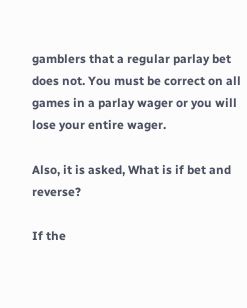gamblers that a regular parlay bet does not. You must be correct on all games in a parlay wager or you will lose your entire wager.

Also, it is asked, What is if bet and reverse?

If the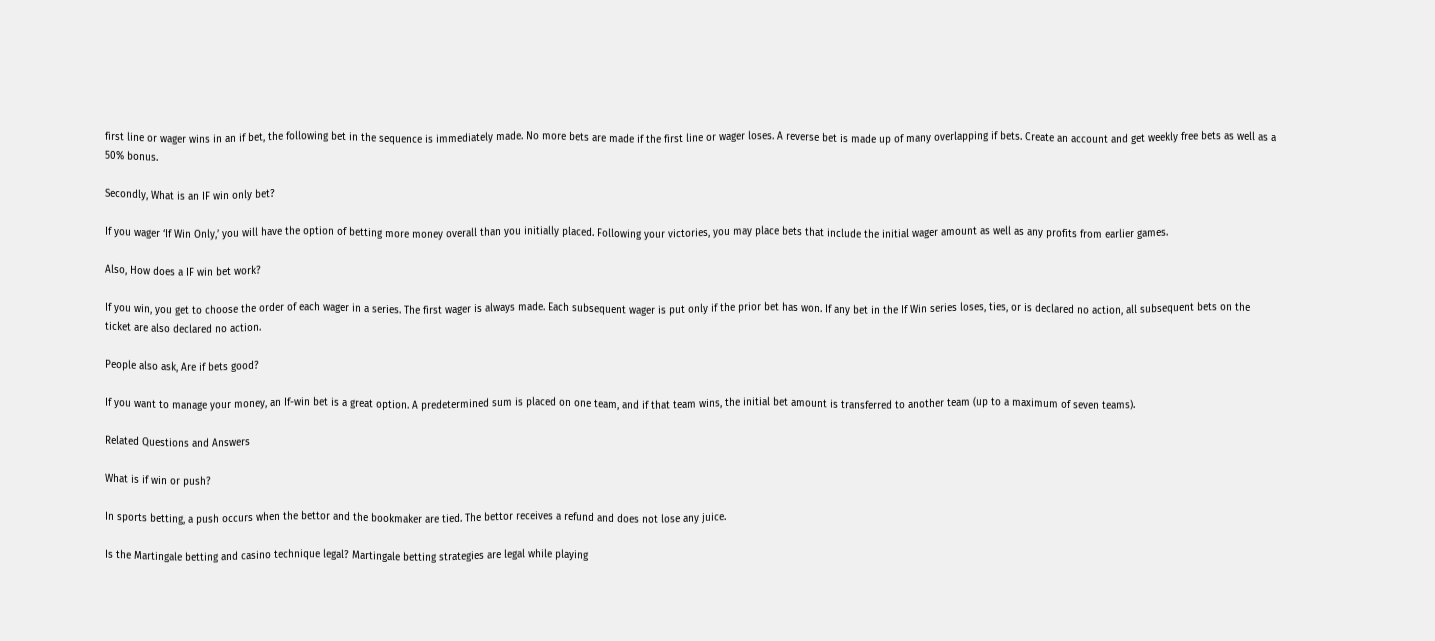first line or wager wins in an if bet, the following bet in the sequence is immediately made. No more bets are made if the first line or wager loses. A reverse bet is made up of many overlapping if bets. Create an account and get weekly free bets as well as a 50% bonus.

Secondly, What is an IF win only bet?

If you wager ‘If Win Only,’ you will have the option of betting more money overall than you initially placed. Following your victories, you may place bets that include the initial wager amount as well as any profits from earlier games.

Also, How does a IF win bet work?

If you win, you get to choose the order of each wager in a series. The first wager is always made. Each subsequent wager is put only if the prior bet has won. If any bet in the If Win series loses, ties, or is declared no action, all subsequent bets on the ticket are also declared no action.

People also ask, Are if bets good?

If you want to manage your money, an If-win bet is a great option. A predetermined sum is placed on one team, and if that team wins, the initial bet amount is transferred to another team (up to a maximum of seven teams).

Related Questions and Answers

What is if win or push?

In sports betting, a push occurs when the bettor and the bookmaker are tied. The bettor receives a refund and does not lose any juice.

Is the Martingale betting and casino technique legal? Martingale betting strategies are legal while playing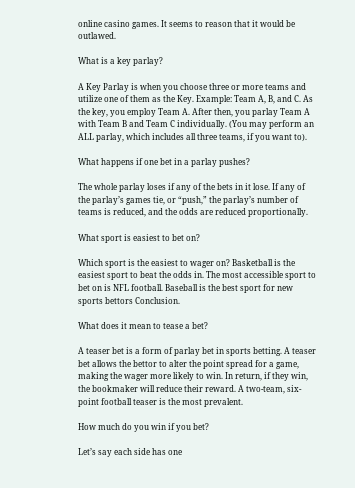online casino games. It seems to reason that it would be outlawed.

What is a key parlay?

A Key Parlay is when you choose three or more teams and utilize one of them as the Key. Example: Team A, B, and C. As the key, you employ Team A. After then, you parlay Team A with Team B and Team C individually. (You may perform an ALL parlay, which includes all three teams, if you want to).

What happens if one bet in a parlay pushes?

The whole parlay loses if any of the bets in it lose. If any of the parlay’s games tie, or “push,” the parlay’s number of teams is reduced, and the odds are reduced proportionally.

What sport is easiest to bet on?

Which sport is the easiest to wager on? Basketball is the easiest sport to beat the odds in. The most accessible sport to bet on is NFL football. Baseball is the best sport for new sports bettors Conclusion.

What does it mean to tease a bet?

A teaser bet is a form of parlay bet in sports betting. A teaser bet allows the bettor to alter the point spread for a game, making the wager more likely to win. In return, if they win, the bookmaker will reduce their reward. A two-team, six-point football teaser is the most prevalent.

How much do you win if you bet?

Let’s say each side has one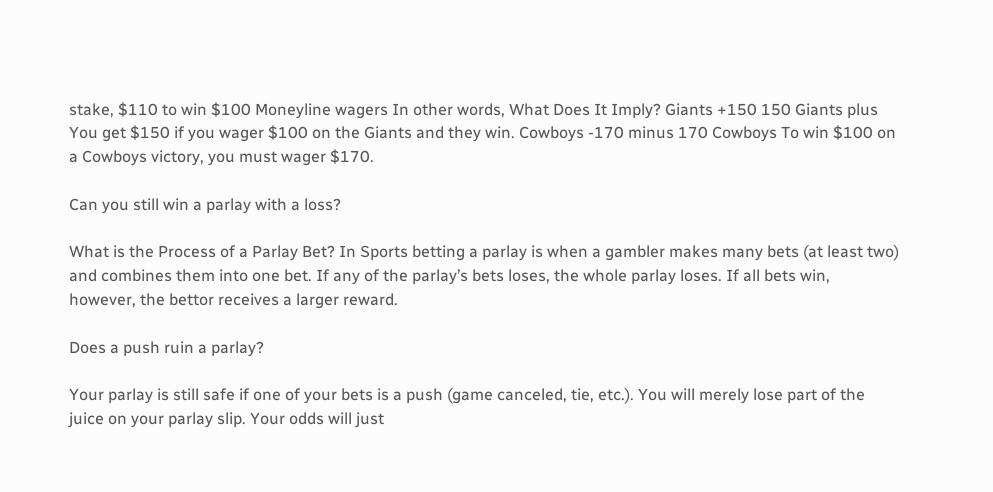stake, $110 to win $100 Moneyline wagers In other words, What Does It Imply? Giants +150 150 Giants plus You get $150 if you wager $100 on the Giants and they win. Cowboys -170 minus 170 Cowboys To win $100 on a Cowboys victory, you must wager $170.

Can you still win a parlay with a loss?

What is the Process of a Parlay Bet? In Sports betting a parlay is when a gambler makes many bets (at least two) and combines them into one bet. If any of the parlay’s bets loses, the whole parlay loses. If all bets win, however, the bettor receives a larger reward.

Does a push ruin a parlay?

Your parlay is still safe if one of your bets is a push (game canceled, tie, etc.). You will merely lose part of the juice on your parlay slip. Your odds will just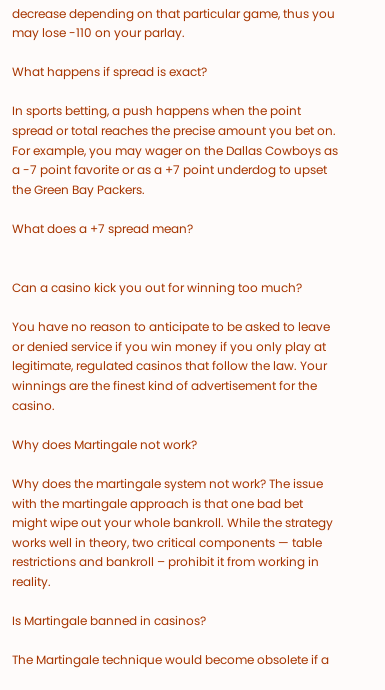decrease depending on that particular game, thus you may lose -110 on your parlay.

What happens if spread is exact?

In sports betting, a push happens when the point spread or total reaches the precise amount you bet on. For example, you may wager on the Dallas Cowboys as a -7 point favorite or as a +7 point underdog to upset the Green Bay Packers.

What does a +7 spread mean?


Can a casino kick you out for winning too much?

You have no reason to anticipate to be asked to leave or denied service if you win money if you only play at legitimate, regulated casinos that follow the law. Your winnings are the finest kind of advertisement for the casino.

Why does Martingale not work?

Why does the martingale system not work? The issue with the martingale approach is that one bad bet might wipe out your whole bankroll. While the strategy works well in theory, two critical components — table restrictions and bankroll – prohibit it from working in reality.

Is Martingale banned in casinos?

The Martingale technique would become obsolete if a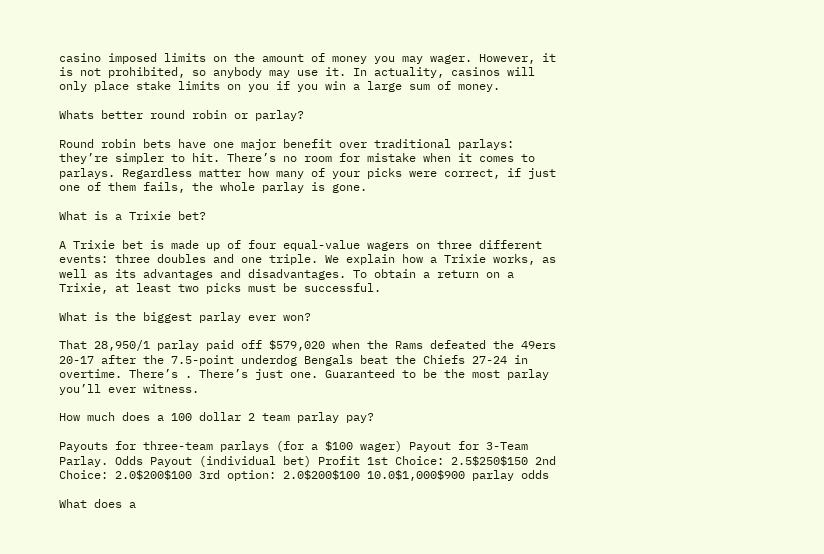casino imposed limits on the amount of money you may wager. However, it is not prohibited, so anybody may use it. In actuality, casinos will only place stake limits on you if you win a large sum of money.

Whats better round robin or parlay?

Round robin bets have one major benefit over traditional parlays: they’re simpler to hit. There’s no room for mistake when it comes to parlays. Regardless matter how many of your picks were correct, if just one of them fails, the whole parlay is gone.

What is a Trixie bet?

A Trixie bet is made up of four equal-value wagers on three different events: three doubles and one triple. We explain how a Trixie works, as well as its advantages and disadvantages. To obtain a return on a Trixie, at least two picks must be successful.

What is the biggest parlay ever won?

That 28,950/1 parlay paid off $579,020 when the Rams defeated the 49ers 20-17 after the 7.5-point underdog Bengals beat the Chiefs 27-24 in overtime. There’s . There’s just one. Guaranteed to be the most parlay you’ll ever witness.

How much does a 100 dollar 2 team parlay pay?

Payouts for three-team parlays (for a $100 wager) Payout for 3-Team Parlay. Odds Payout (individual bet) Profit 1st Choice: 2.5$250$150 2nd Choice: 2.0$200$100 3rd option: 2.0$200$100 10.0$1,000$900 parlay odds

What does a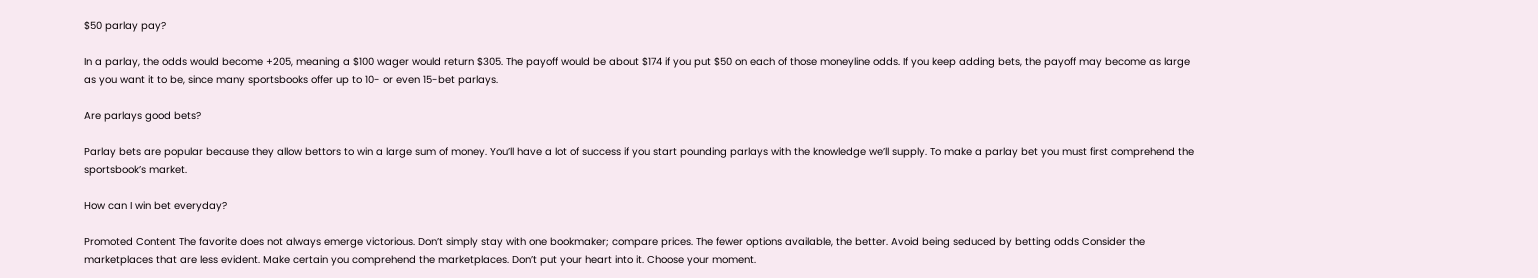$50 parlay pay?

In a parlay, the odds would become +205, meaning a $100 wager would return $305. The payoff would be about $174 if you put $50 on each of those moneyline odds. If you keep adding bets, the payoff may become as large as you want it to be, since many sportsbooks offer up to 10- or even 15-bet parlays.

Are parlays good bets?

Parlay bets are popular because they allow bettors to win a large sum of money. You’ll have a lot of success if you start pounding parlays with the knowledge we’ll supply. To make a parlay bet you must first comprehend the sportsbook’s market.

How can I win bet everyday?

Promoted Content The favorite does not always emerge victorious. Don’t simply stay with one bookmaker; compare prices. The fewer options available, the better. Avoid being seduced by betting odds Consider the marketplaces that are less evident. Make certain you comprehend the marketplaces. Don’t put your heart into it. Choose your moment.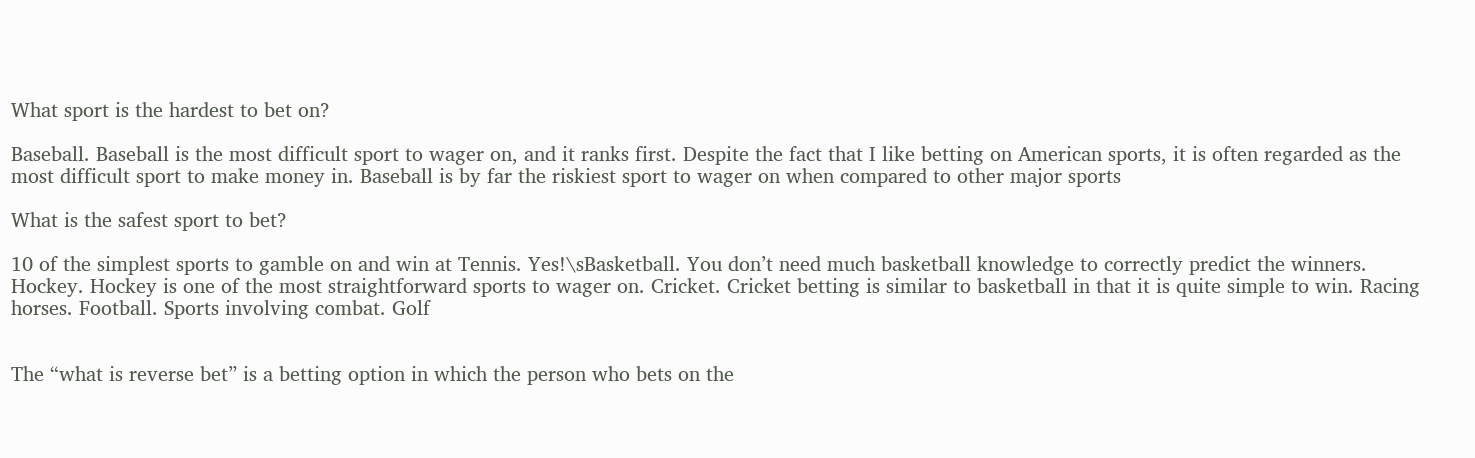What sport is the hardest to bet on?

Baseball. Baseball is the most difficult sport to wager on, and it ranks first. Despite the fact that I like betting on American sports, it is often regarded as the most difficult sport to make money in. Baseball is by far the riskiest sport to wager on when compared to other major sports

What is the safest sport to bet?

10 of the simplest sports to gamble on and win at Tennis. Yes!\sBasketball. You don’t need much basketball knowledge to correctly predict the winners. Hockey. Hockey is one of the most straightforward sports to wager on. Cricket. Cricket betting is similar to basketball in that it is quite simple to win. Racing horses. Football. Sports involving combat. Golf


The “what is reverse bet” is a betting option in which the person who bets on the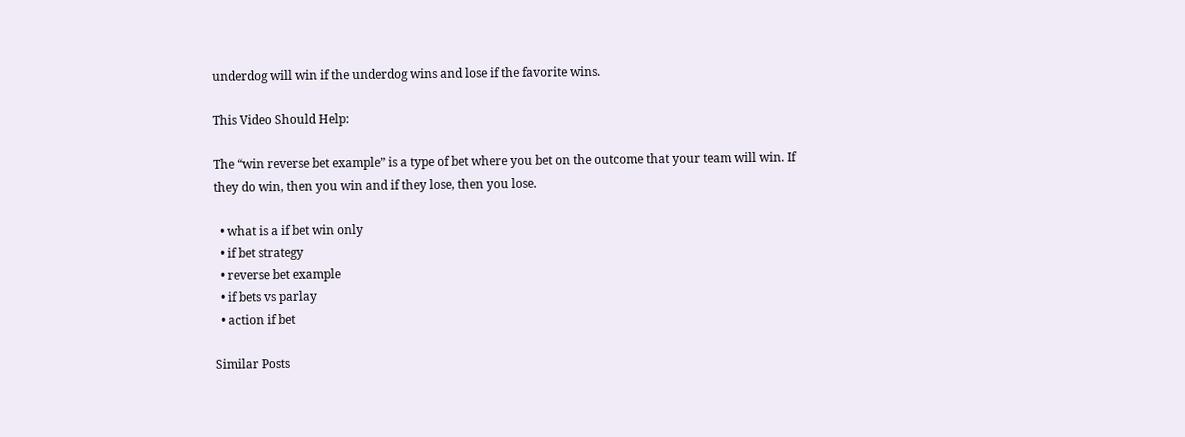underdog will win if the underdog wins and lose if the favorite wins.

This Video Should Help:

The “win reverse bet example” is a type of bet where you bet on the outcome that your team will win. If they do win, then you win and if they lose, then you lose.

  • what is a if bet win only
  • if bet strategy
  • reverse bet example
  • if bets vs parlay
  • action if bet

Similar Posts